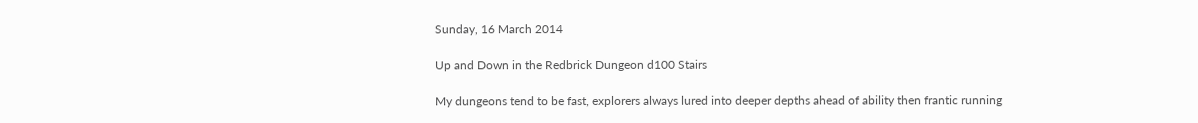Sunday, 16 March 2014

Up and Down in the Redbrick Dungeon d100 Stairs

My dungeons tend to be fast, explorers always lured into deeper depths ahead of ability then frantic running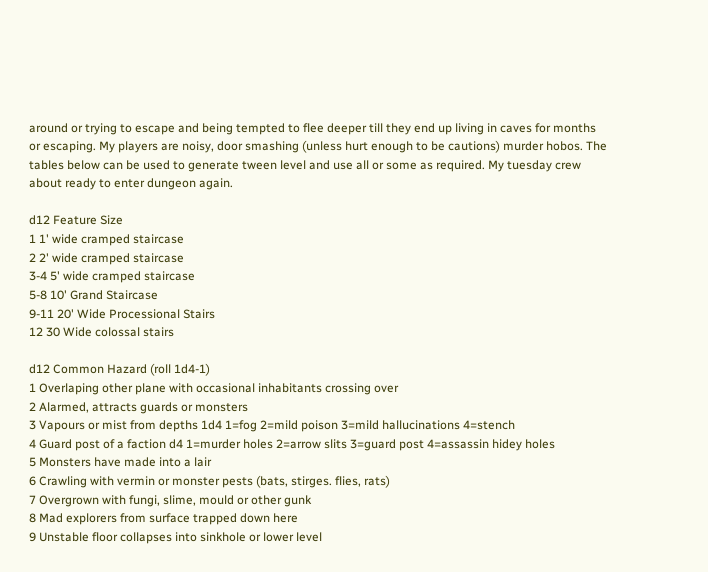around or trying to escape and being tempted to flee deeper till they end up living in caves for months or escaping. My players are noisy, door smashing (unless hurt enough to be cautions) murder hobos. The tables below can be used to generate tween level and use all or some as required. My tuesday crew about ready to enter dungeon again.

d12 Feature Size
1 1' wide cramped staircase
2 2' wide cramped staircase
3-4 5' wide cramped staircase
5-8 10' Grand Staircase
9-11 20' Wide Processional Stairs
12 30 Wide colossal stairs

d12 Common Hazard (roll 1d4-1)
1 Overlaping other plane with occasional inhabitants crossing over
2 Alarmed, attracts guards or monsters
3 Vapours or mist from depths 1d4 1=fog 2=mild poison 3=mild hallucinations 4=stench
4 Guard post of a faction d4 1=murder holes 2=arrow slits 3=guard post 4=assassin hidey holes
5 Monsters have made into a lair
6 Crawling with vermin or monster pests (bats, stirges. flies, rats)
7 Overgrown with fungi, slime, mould or other gunk
8 Mad explorers from surface trapped down here
9 Unstable floor collapses into sinkhole or lower level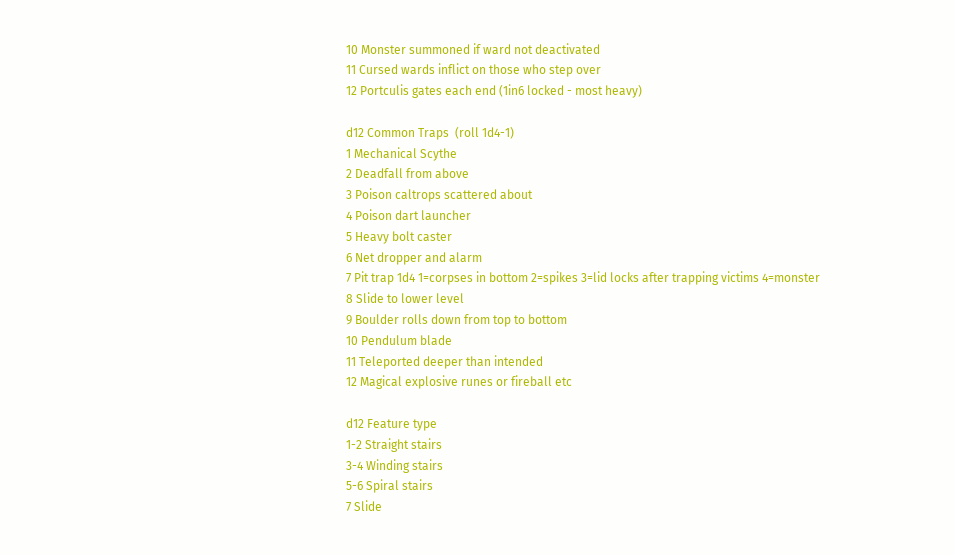10 Monster summoned if ward not deactivated
11 Cursed wards inflict on those who step over
12 Portculis gates each end (1in6 locked - most heavy)

d12 Common Traps  (roll 1d4-1)
1 Mechanical Scythe
2 Deadfall from above
3 Poison caltrops scattered about
4 Poison dart launcher
5 Heavy bolt caster
6 Net dropper and alarm
7 Pit trap 1d4 1=corpses in bottom 2=spikes 3=lid locks after trapping victims 4=monster
8 Slide to lower level
9 Boulder rolls down from top to bottom
10 Pendulum blade
11 Teleported deeper than intended
12 Magical explosive runes or fireball etc

d12 Feature type
1-2 Straight stairs
3-4 Winding stairs
5-6 Spiral stairs
7 Slide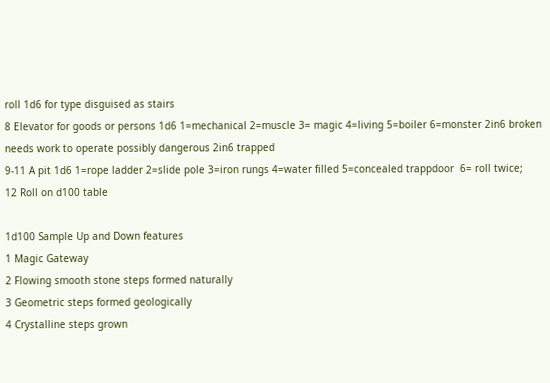roll 1d6 for type disguised as stairs
8 Elevator for goods or persons 1d6 1=mechanical 2=muscle 3= magic 4=living 5=boiler 6=monster 2in6 broken needs work to operate possibly dangerous 2in6 trapped
9-11 A pit 1d6 1=rope ladder 2=slide pole 3=iron rungs 4=water filled 5=concealed trappdoor  6= roll twice;
12 Roll on d100 table

1d100 Sample Up and Down features
1 Magic Gateway
2 Flowing smooth stone steps formed naturally
3 Geometric steps formed geologically
4 Crystalline steps grown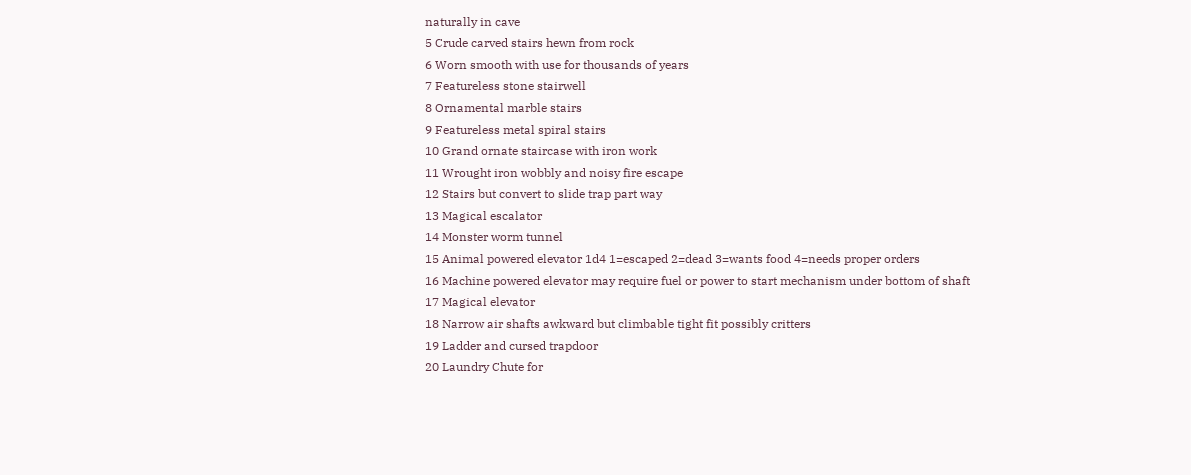naturally in cave
5 Crude carved stairs hewn from rock
6 Worn smooth with use for thousands of years
7 Featureless stone stairwell
8 Ornamental marble stairs
9 Featureless metal spiral stairs
10 Grand ornate staircase with iron work
11 Wrought iron wobbly and noisy fire escape
12 Stairs but convert to slide trap part way
13 Magical escalator
14 Monster worm tunnel
15 Animal powered elevator 1d4 1=escaped 2=dead 3=wants food 4=needs proper orders
16 Machine powered elevator may require fuel or power to start mechanism under bottom of shaft
17 Magical elevator
18 Narrow air shafts awkward but climbable tight fit possibly critters
19 Ladder and cursed trapdoor
20 Laundry Chute for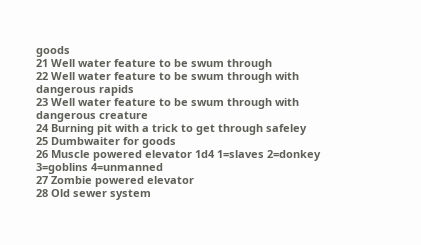goods
21 Well water feature to be swum through
22 Well water feature to be swum through with dangerous rapids
23 Well water feature to be swum through with dangerous creature
24 Burning pit with a trick to get through safeley
25 Dumbwaiter for goods
26 Muscle powered elevator 1d4 1=slaves 2=donkey 3=goblins 4=unmanned
27 Zombie powered elevator
28 Old sewer system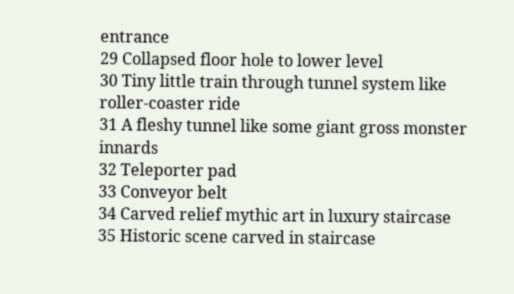entrance
29 Collapsed floor hole to lower level
30 Tiny little train through tunnel system like roller-coaster ride
31 A fleshy tunnel like some giant gross monster innards
32 Teleporter pad
33 Conveyor belt
34 Carved relief mythic art in luxury staircase
35 Historic scene carved in staircase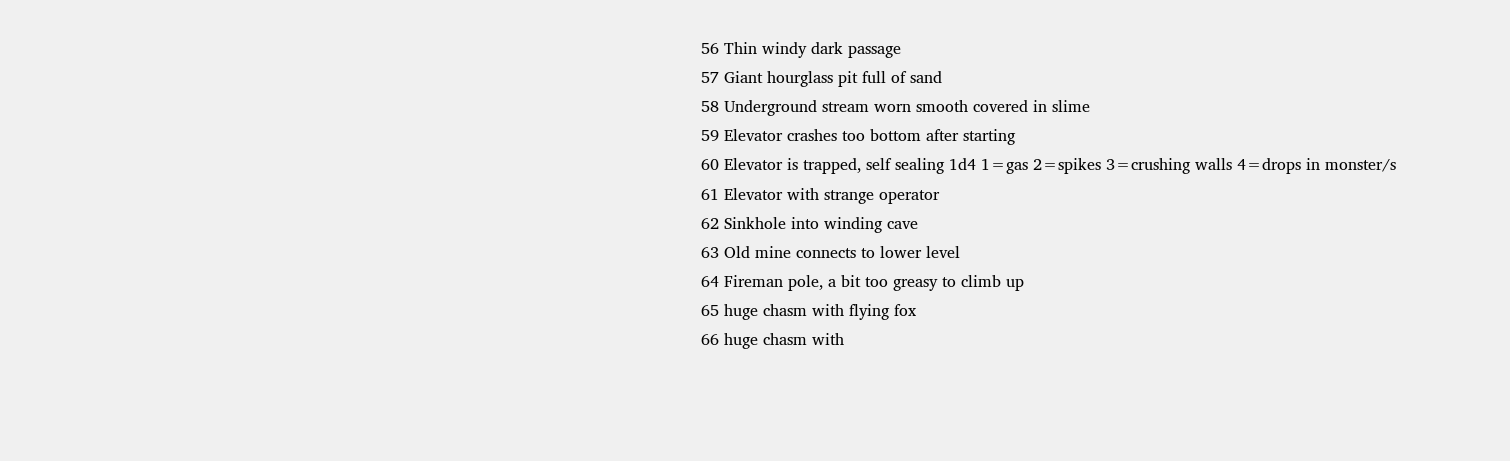56 Thin windy dark passage
57 Giant hourglass pit full of sand
58 Underground stream worn smooth covered in slime
59 Elevator crashes too bottom after starting
60 Elevator is trapped, self sealing 1d4 1=gas 2=spikes 3=crushing walls 4=drops in monster/s
61 Elevator with strange operator
62 Sinkhole into winding cave
63 Old mine connects to lower level
64 Fireman pole, a bit too greasy to climb up
65 huge chasm with flying fox
66 huge chasm with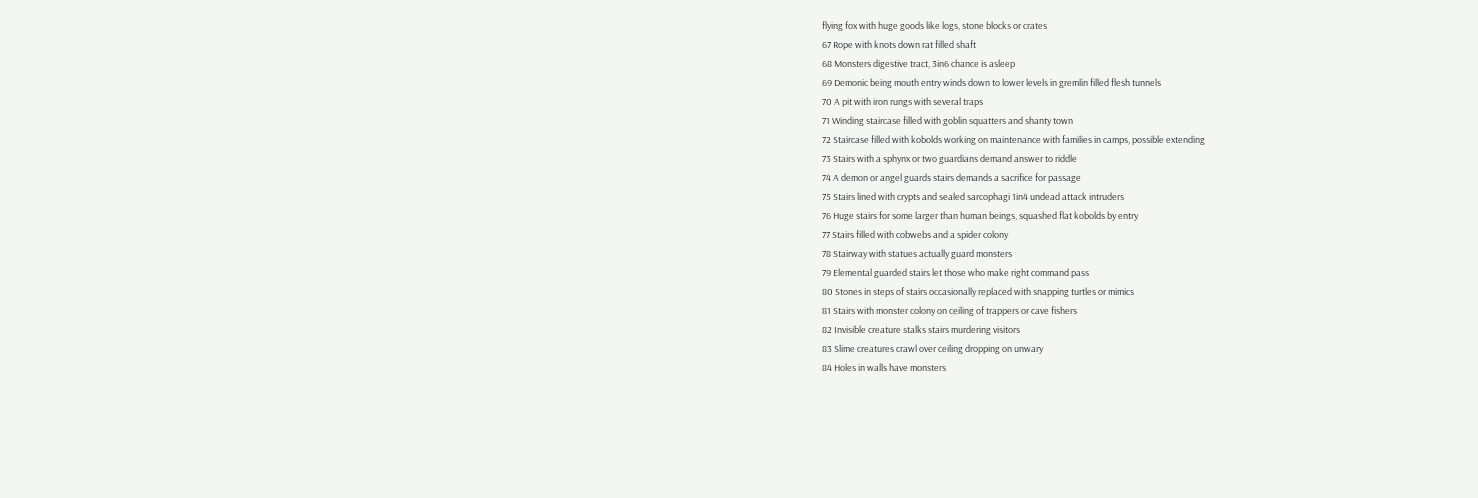flying fox with huge goods like logs, stone blocks or crates
67 Rope with knots down rat filled shaft
68 Monsters digestive tract, 3in6 chance is asleep
69 Demonic being mouth entry winds down to lower levels in gremlin filled flesh tunnels
70 A pit with iron rungs with several traps
71 Winding staircase filled with goblin squatters and shanty town
72 Staircase filled with kobolds working on maintenance with families in camps, possible extending
73 Stairs with a sphynx or two guardians demand answer to riddle
74 A demon or angel guards stairs demands a sacrifice for passage
75 Stairs lined with crypts and sealed sarcophagi 1in4 undead attack intruders
76 Huge stairs for some larger than human beings, squashed flat kobolds by entry
77 Stairs filled with cobwebs and a spider colony
78 Stairway with statues actually guard monsters
79 Elemental guarded stairs let those who make right command pass
80 Stones in steps of stairs occasionally replaced with snapping turtles or mimics
81 Stairs with monster colony on ceiling of trappers or cave fishers
82 Invisible creature stalks stairs murdering visitors
83 Slime creatures crawl over ceiling dropping on unwary
84 Holes in walls have monsters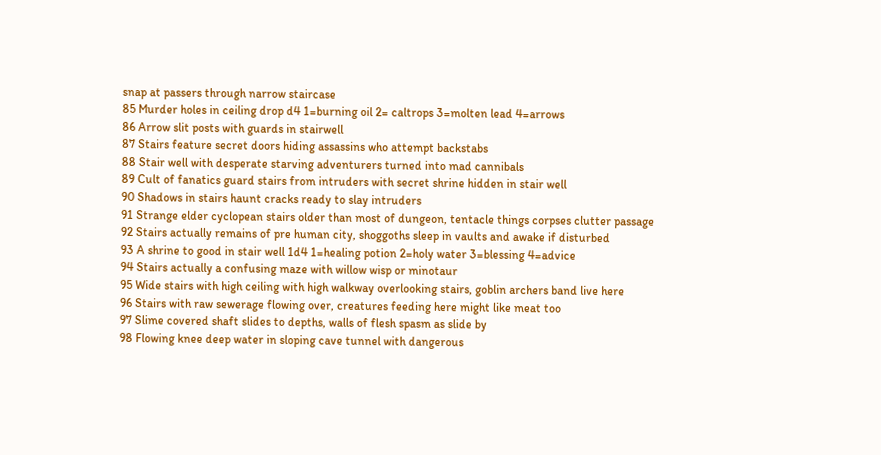snap at passers through narrow staircase
85 Murder holes in ceiling drop d4 1=burning oil 2= caltrops 3=molten lead 4=arrows
86 Arrow slit posts with guards in stairwell
87 Stairs feature secret doors hiding assassins who attempt backstabs
88 Stair well with desperate starving adventurers turned into mad cannibals
89 Cult of fanatics guard stairs from intruders with secret shrine hidden in stair well
90 Shadows in stairs haunt cracks ready to slay intruders
91 Strange elder cyclopean stairs older than most of dungeon, tentacle things corpses clutter passage
92 Stairs actually remains of pre human city, shoggoths sleep in vaults and awake if disturbed
93 A shrine to good in stair well 1d4 1=healing potion 2=holy water 3=blessing 4=advice
94 Stairs actually a confusing maze with willow wisp or minotaur
95 Wide stairs with high ceiling with high walkway overlooking stairs, goblin archers band live here
96 Stairs with raw sewerage flowing over, creatures feeding here might like meat too
97 Slime covered shaft slides to depths, walls of flesh spasm as slide by
98 Flowing knee deep water in sloping cave tunnel with dangerous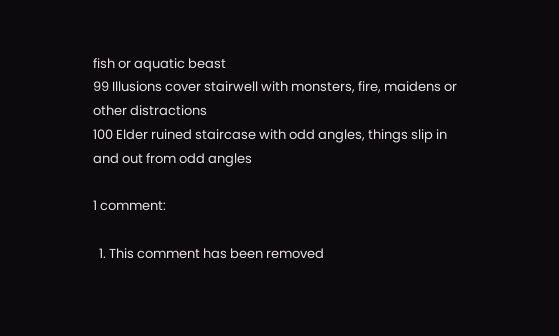fish or aquatic beast
99 Illusions cover stairwell with monsters, fire, maidens or other distractions
100 Elder ruined staircase with odd angles, things slip in and out from odd angles

1 comment:

  1. This comment has been removed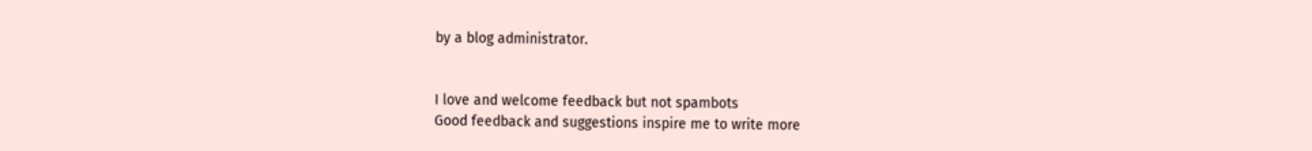by a blog administrator.


I love and welcome feedback but not spambots
Good feedback and suggestions inspire me to write more